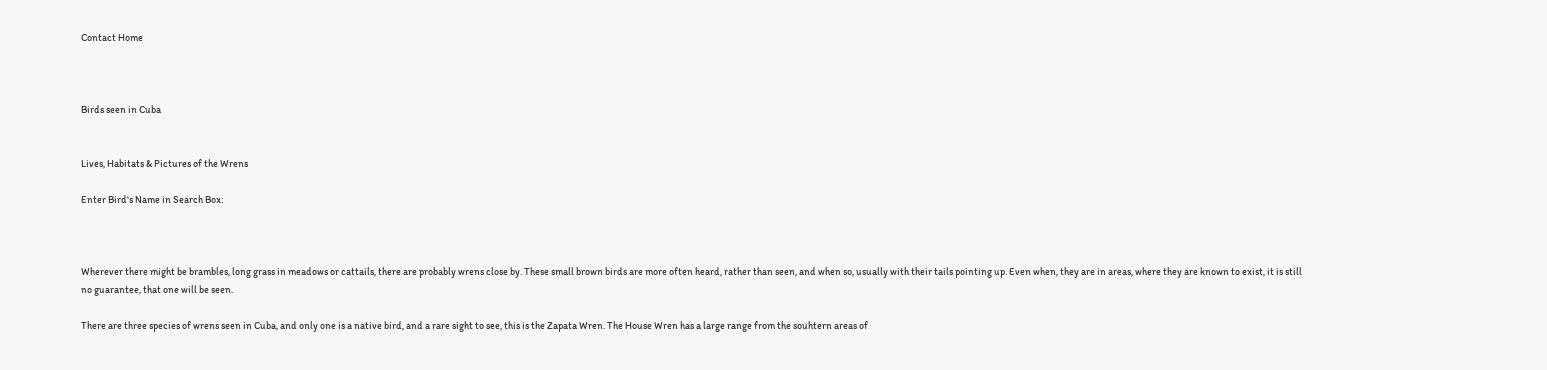Contact Home



Birds seen in Cuba


Lives, Habitats & Pictures of the Wrens

Enter Bird's Name in Search Box:



Wherever there might be brambles, long grass in meadows or cattails, there are probably wrens close by. These small brown birds are more often heard, rather than seen, and when so, usually with their tails pointing up. Even when, they are in areas, where they are known to exist, it is still no guarantee, that one will be seen.

There are three species of wrens seen in Cuba, and only one is a native bird, and a rare sight to see, this is the Zapata Wren. The House Wren has a large range from the souhtern areas of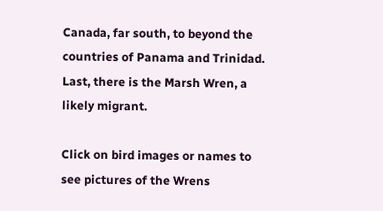Canada, far south, to beyond the countries of Panama and Trinidad. Last, there is the Marsh Wren, a likely migrant.

Click on bird images or names to see pictures of the Wrens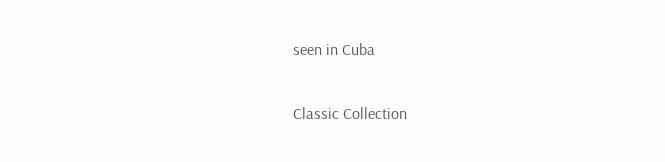seen in Cuba

Classic Collection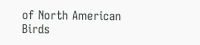of North American Birds